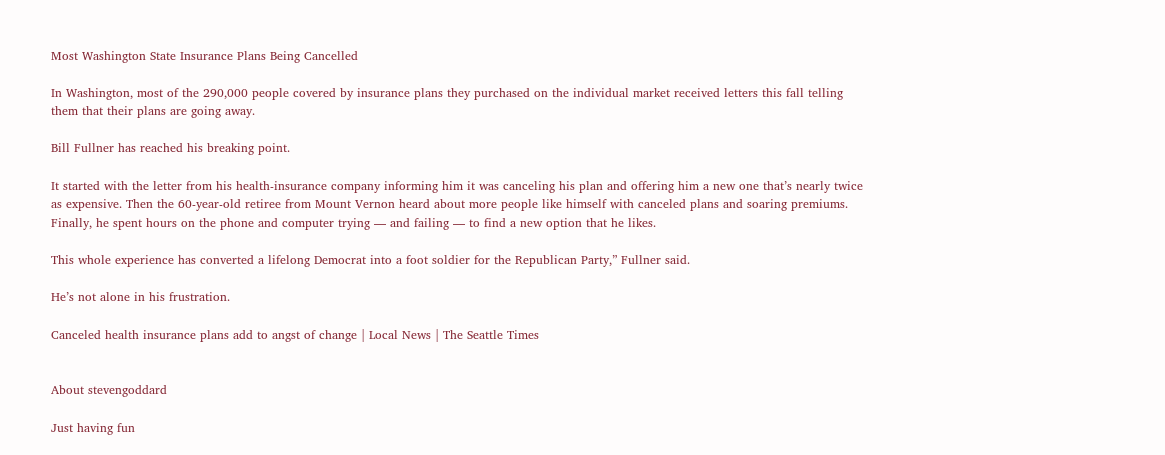Most Washington State Insurance Plans Being Cancelled

In Washington, most of the 290,000 people covered by insurance plans they purchased on the individual market received letters this fall telling them that their plans are going away.

Bill Fullner has reached his breaking point.

It started with the letter from his health-insurance company informing him it was canceling his plan and offering him a new one that’s nearly twice as expensive. Then the 60-year-old retiree from Mount Vernon heard about more people like himself with canceled plans and soaring premiums. Finally, he spent hours on the phone and computer trying — and failing — to find a new option that he likes.

This whole experience has converted a lifelong Democrat into a foot soldier for the Republican Party,” Fullner said.

He’s not alone in his frustration.

Canceled health insurance plans add to angst of change | Local News | The Seattle Times


About stevengoddard

Just having fun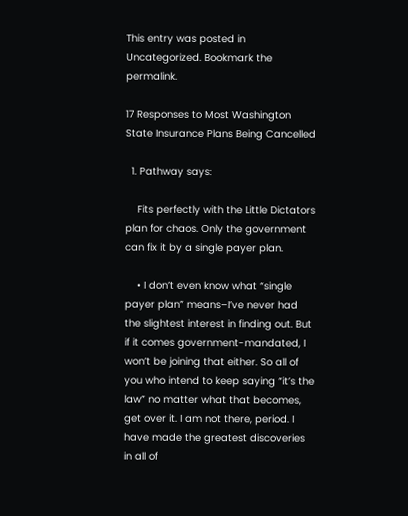This entry was posted in Uncategorized. Bookmark the permalink.

17 Responses to Most Washington State Insurance Plans Being Cancelled

  1. Pathway says:

    Fits perfectly with the Little Dictators plan for chaos. Only the government can fix it by a single payer plan.

    • I don’t even know what “single payer plan” means–I’ve never had the slightest interest in finding out. But if it comes government-mandated, I won’t be joining that either. So all of you who intend to keep saying “it’s the law” no matter what that becomes, get over it. I am not there, period. I have made the greatest discoveries in all of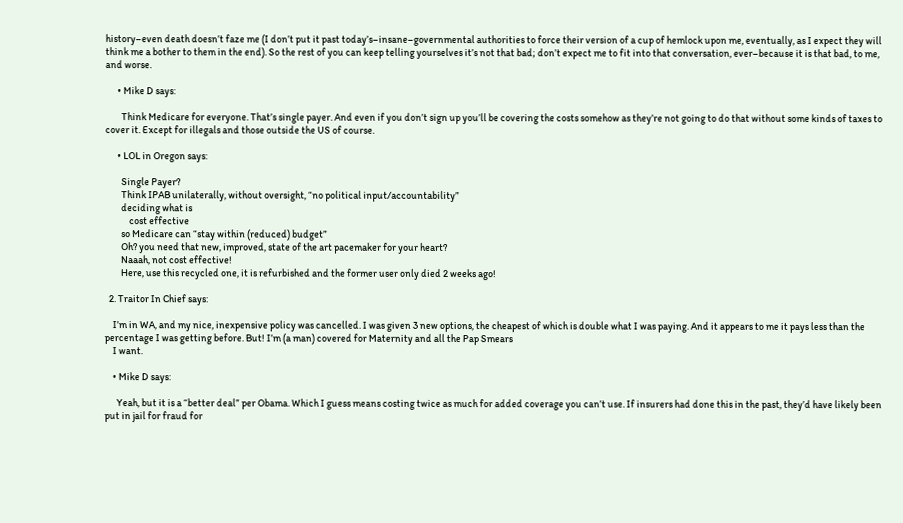history–even death doesn’t faze me (I don’t put it past today’s–insane–governmental authorities to force their version of a cup of hemlock upon me, eventually, as I expect they will think me a bother to them in the end). So the rest of you can keep telling yourselves it’s not that bad; don’t expect me to fit into that conversation, ever–because it is that bad, to me, and worse.

      • Mike D says:

        Think Medicare for everyone. That’s single payer. And even if you don’t sign up you’ll be covering the costs somehow as they’re not going to do that without some kinds of taxes to cover it. Except for illegals and those outside the US of course.

      • LOL in Oregon says:

        Single Payer?
        Think IPAB unilaterally, without oversight, “no political input/accountability”
        deciding what is
            cost effective
        so Medicare can “stay within (reduced) budget”
        Oh? you need that new, improved, state of the art pacemaker for your heart?
        Naaah, not cost effective!
        Here, use this recycled one, it is refurbished and the former user only died 2 weeks ago!

  2. Traitor In Chief says:

    I’m in WA, and my nice, inexpensive policy was cancelled. I was given 3 new options, the cheapest of which is double what I was paying. And it appears to me it pays less than the percentage I was getting before. But! I’m (a man) covered for Maternity and all the Pap Smears
    I want.

    • Mike D says:

      Yeah, but it is a “better deal” per Obama. Which I guess means costing twice as much for added coverage you can’t use. If insurers had done this in the past, they’d have likely been put in jail for fraud for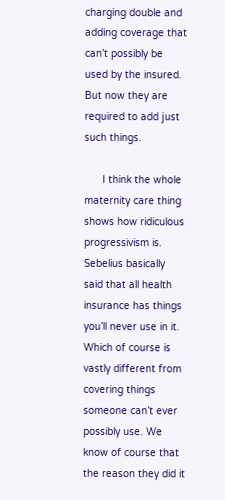charging double and adding coverage that can’t possibly be used by the insured. But now they are required to add just such things.

      I think the whole maternity care thing shows how ridiculous progressivism is. Sebelius basically said that all health insurance has things you’ll never use in it. Which of course is vastly different from covering things someone can’t ever possibly use. We know of course that the reason they did it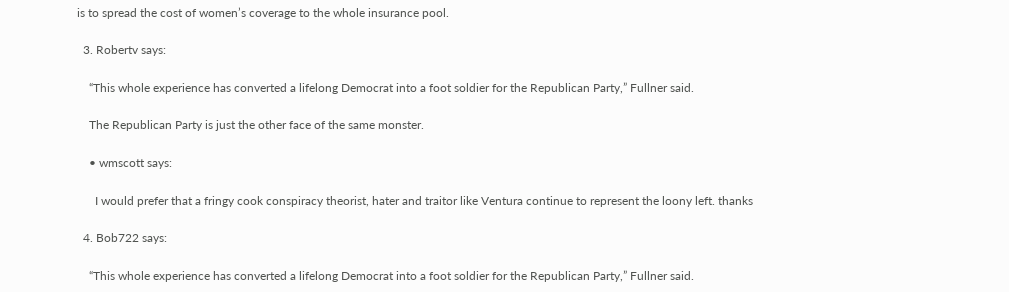is to spread the cost of women’s coverage to the whole insurance pool.

  3. Robertv says:

    “This whole experience has converted a lifelong Democrat into a foot soldier for the Republican Party,” Fullner said.

    The Republican Party is just the other face of the same monster.

    • wmscott says:

      I would prefer that a fringy cook conspiracy theorist, hater and traitor like Ventura continue to represent the loony left. thanks

  4. Bob722 says:

    “This whole experience has converted a lifelong Democrat into a foot soldier for the Republican Party,” Fullner said.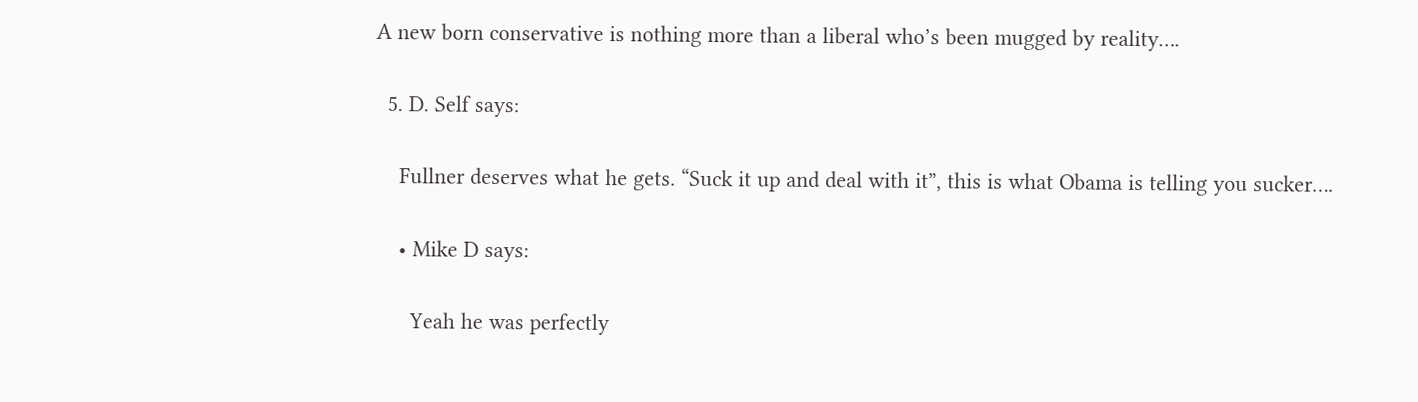A new born conservative is nothing more than a liberal who’s been mugged by reality….

  5. D. Self says:

    Fullner deserves what he gets. “Suck it up and deal with it”, this is what Obama is telling you sucker….

    • Mike D says:

      Yeah he was perfectly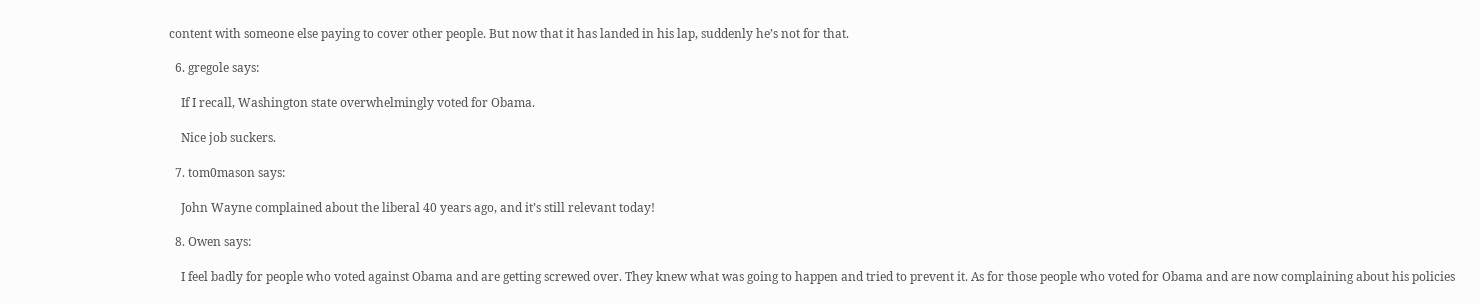content with someone else paying to cover other people. But now that it has landed in his lap, suddenly he’s not for that.

  6. gregole says:

    If I recall, Washington state overwhelmingly voted for Obama.

    Nice job suckers.

  7. tom0mason says:

    John Wayne complained about the liberal 40 years ago, and it’s still relevant today!

  8. Owen says:

    I feel badly for people who voted against Obama and are getting screwed over. They knew what was going to happen and tried to prevent it. As for those people who voted for Obama and are now complaining about his policies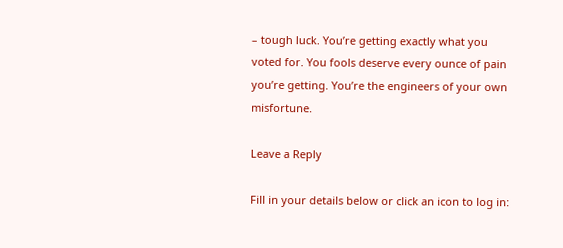– tough luck. You’re getting exactly what you voted for. You fools deserve every ounce of pain you’re getting. You’re the engineers of your own misfortune.

Leave a Reply

Fill in your details below or click an icon to log in: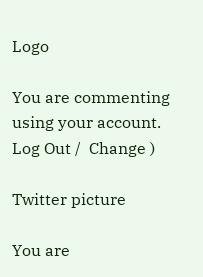Logo

You are commenting using your account. Log Out /  Change )

Twitter picture

You are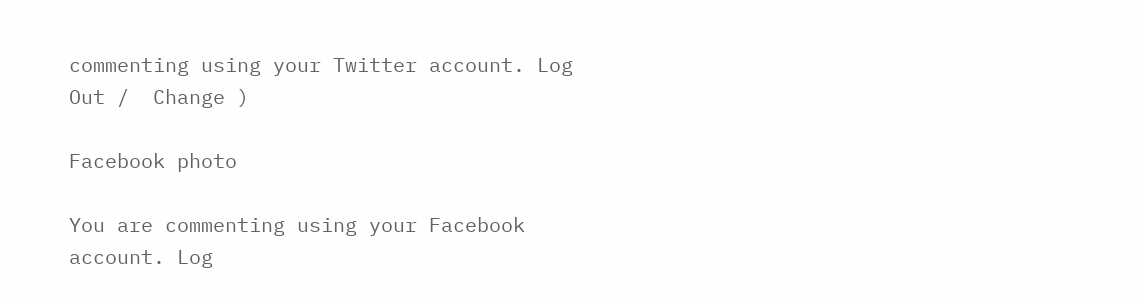commenting using your Twitter account. Log Out /  Change )

Facebook photo

You are commenting using your Facebook account. Log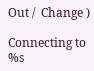Out /  Change )

Connecting to %s